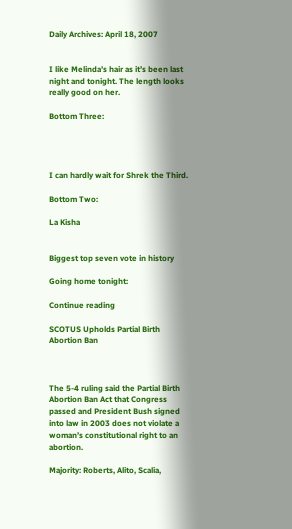Daily Archives: April 18, 2007


I like Melinda’s hair as it’s been last night and tonight. The length looks really good on her.

Bottom Three:




I can hardly wait for Shrek the Third.

Bottom Two:

La Kisha


Biggest top seven vote in history

Going home tonight:

Continue reading

SCOTUS Upholds Partial Birth Abortion Ban



The 5-4 ruling said the Partial Birth Abortion Ban Act that Congress passed and President Bush signed into law in 2003 does not violate a woman’s constitutional right to an abortion.

Majority: Roberts, Alito, Scalia,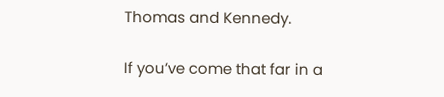Thomas and Kennedy.

If you’ve come that far in a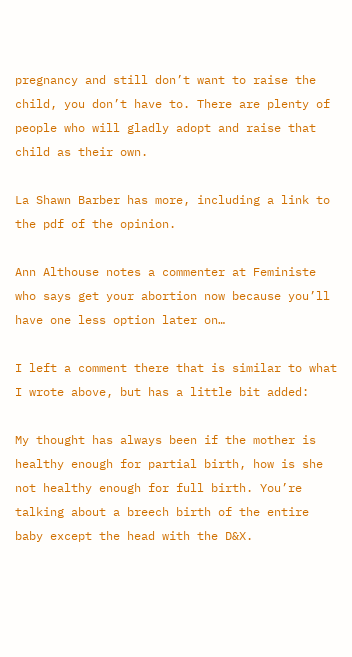pregnancy and still don’t want to raise the child, you don’t have to. There are plenty of people who will gladly adopt and raise that child as their own.

La Shawn Barber has more, including a link to the pdf of the opinion.

Ann Althouse notes a commenter at Feministe who says get your abortion now because you’ll have one less option later on…

I left a comment there that is similar to what I wrote above, but has a little bit added:

My thought has always been if the mother is healthy enough for partial birth, how is she not healthy enough for full birth. You’re talking about a breech birth of the entire baby except the head with the D&X.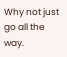Why not just go all the way.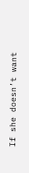If she doesn’t want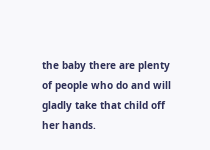the baby there are plenty of people who do and will gladly take that child off her hands.